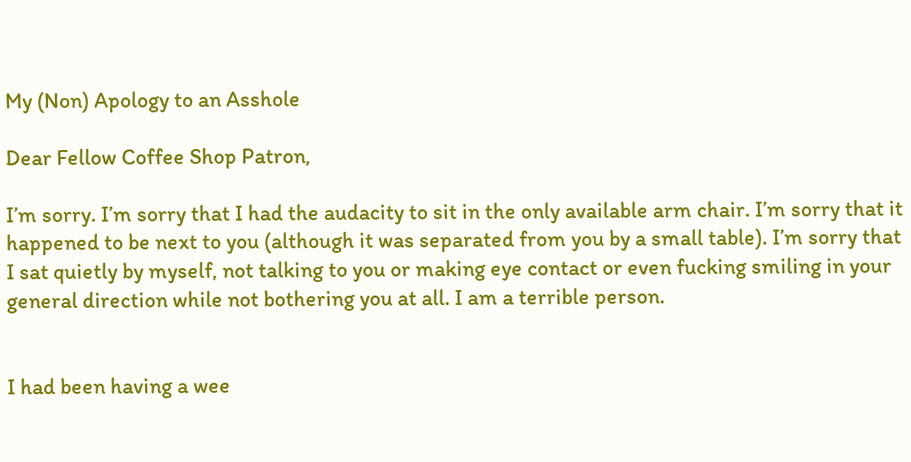My (Non) Apology to an Asshole

Dear Fellow Coffee Shop Patron,

I’m sorry. I’m sorry that I had the audacity to sit in the only available arm chair. I’m sorry that it happened to be next to you (although it was separated from you by a small table). I’m sorry that I sat quietly by myself, not talking to you or making eye contact or even fucking smiling in your general direction while not bothering you at all. I am a terrible person.


I had been having a wee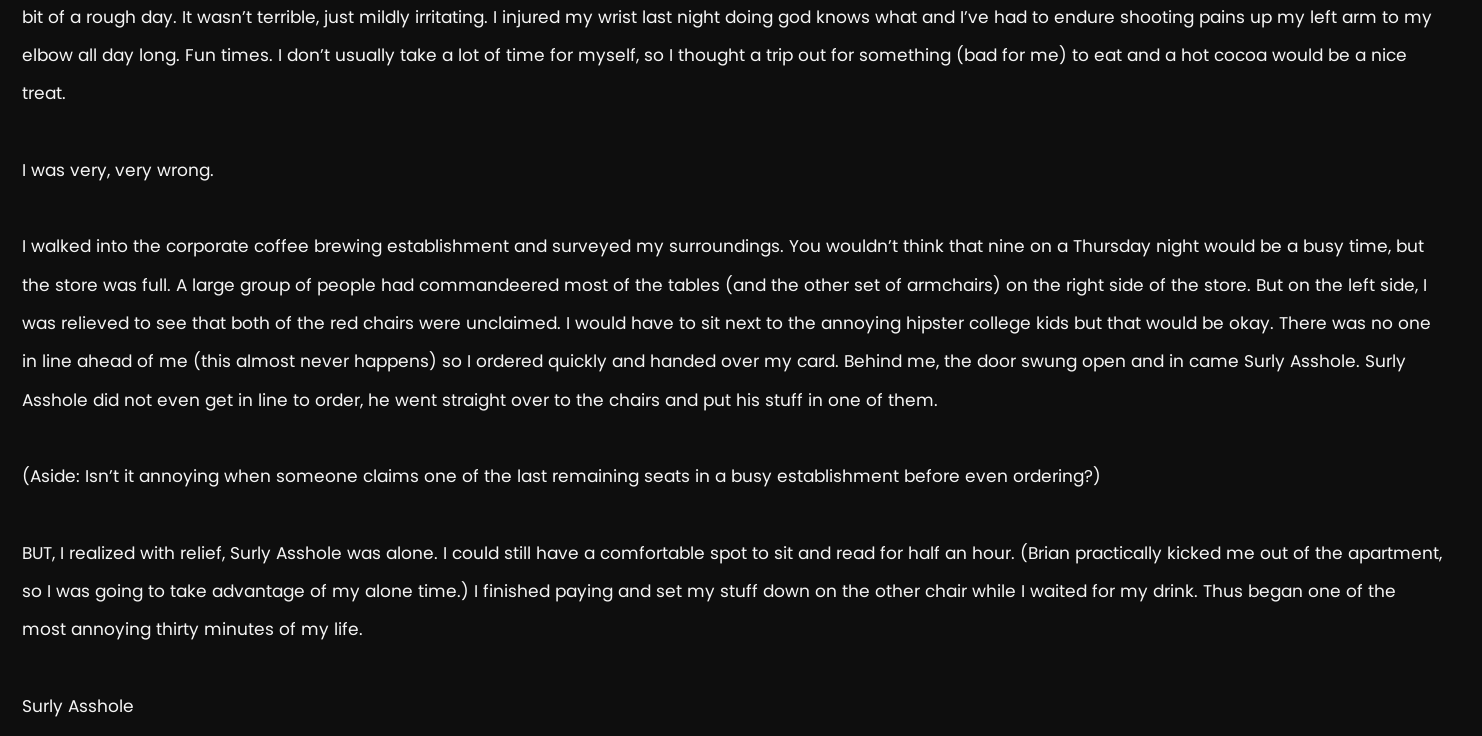bit of a rough day. It wasn’t terrible, just mildly irritating. I injured my wrist last night doing god knows what and I’ve had to endure shooting pains up my left arm to my elbow all day long. Fun times. I don’t usually take a lot of time for myself, so I thought a trip out for something (bad for me) to eat and a hot cocoa would be a nice treat.

I was very, very wrong.

I walked into the corporate coffee brewing establishment and surveyed my surroundings. You wouldn’t think that nine on a Thursday night would be a busy time, but the store was full. A large group of people had commandeered most of the tables (and the other set of armchairs) on the right side of the store. But on the left side, I was relieved to see that both of the red chairs were unclaimed. I would have to sit next to the annoying hipster college kids but that would be okay. There was no one in line ahead of me (this almost never happens) so I ordered quickly and handed over my card. Behind me, the door swung open and in came Surly Asshole. Surly Asshole did not even get in line to order, he went straight over to the chairs and put his stuff in one of them.

(Aside: Isn’t it annoying when someone claims one of the last remaining seats in a busy establishment before even ordering?)

BUT, I realized with relief, Surly Asshole was alone. I could still have a comfortable spot to sit and read for half an hour. (Brian practically kicked me out of the apartment, so I was going to take advantage of my alone time.) I finished paying and set my stuff down on the other chair while I waited for my drink. Thus began one of the most annoying thirty minutes of my life.

Surly Asshole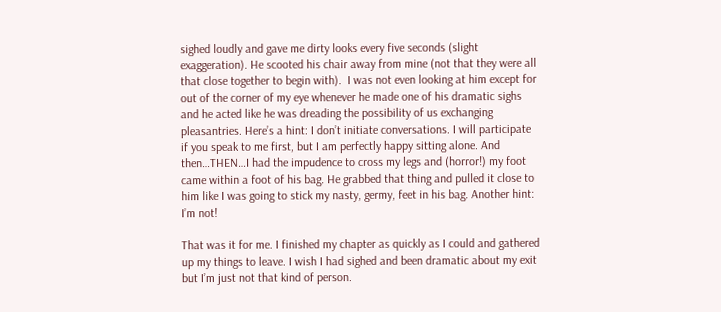sighed loudly and gave me dirty looks every five seconds (slight exaggeration). He scooted his chair away from mine (not that they were all that close together to begin with).  I was not even looking at him except for out of the corner of my eye whenever he made one of his dramatic sighs and he acted like he was dreading the possibility of us exchanging pleasantries. Here’s a hint: I don’t initiate conversations. I will participate if you speak to me first, but I am perfectly happy sitting alone. And then…THEN…I had the impudence to cross my legs and (horror!) my foot came within a foot of his bag. He grabbed that thing and pulled it close to him like I was going to stick my nasty, germy, feet in his bag. Another hint: I’m not!

That was it for me. I finished my chapter as quickly as I could and gathered up my things to leave. I wish I had sighed and been dramatic about my exit but I’m just not that kind of person.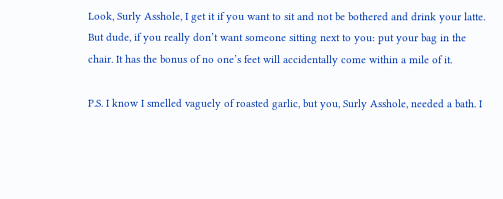Look, Surly Asshole, I get it if you want to sit and not be bothered and drink your latte. But dude, if you really don’t want someone sitting next to you: put your bag in the chair. It has the bonus of no one’s feet will accidentally come within a mile of it.

P.S. I know I smelled vaguely of roasted garlic, but you, Surly Asshole, needed a bath. I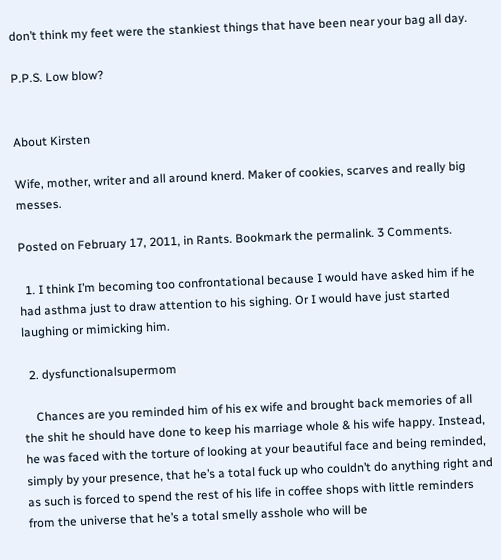don’t think my feet were the stankiest things that have been near your bag all day.

P.P.S. Low blow?


About Kirsten

Wife, mother, writer and all around knerd. Maker of cookies, scarves and really big messes.

Posted on February 17, 2011, in Rants. Bookmark the permalink. 3 Comments.

  1. I think I’m becoming too confrontational because I would have asked him if he had asthma just to draw attention to his sighing. Or I would have just started laughing or mimicking him.

  2. dysfunctionalsupermom

    Chances are you reminded him of his ex wife and brought back memories of all the shit he should have done to keep his marriage whole & his wife happy. Instead, he was faced with the torture of looking at your beautiful face and being reminded, simply by your presence, that he’s a total fuck up who couldn’t do anything right and as such is forced to spend the rest of his life in coffee shops with little reminders from the universe that he’s a total smelly asshole who will be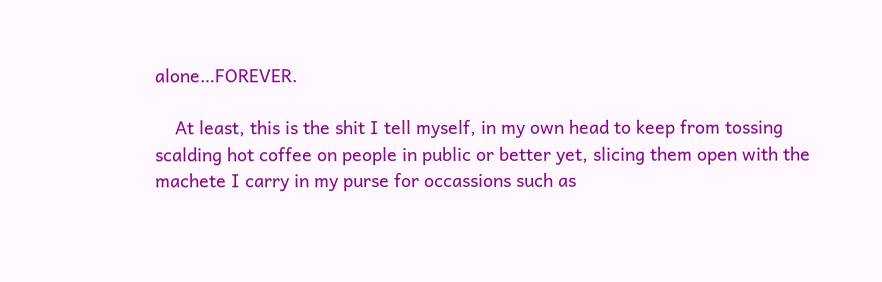alone…FOREVER.

    At least, this is the shit I tell myself, in my own head to keep from tossing scalding hot coffee on people in public or better yet, slicing them open with the machete I carry in my purse for occassions such as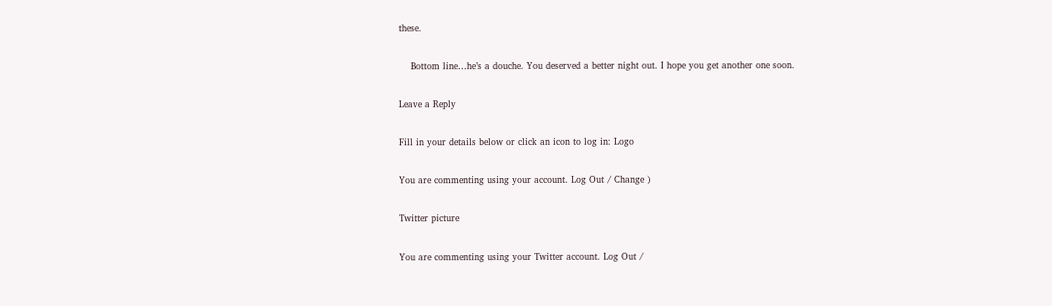these.

    Bottom line…he’s a douche. You deserved a better night out. I hope you get another one soon.

Leave a Reply

Fill in your details below or click an icon to log in: Logo

You are commenting using your account. Log Out / Change )

Twitter picture

You are commenting using your Twitter account. Log Out /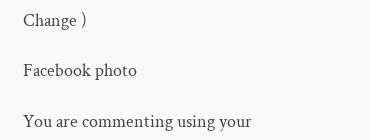Change )

Facebook photo

You are commenting using your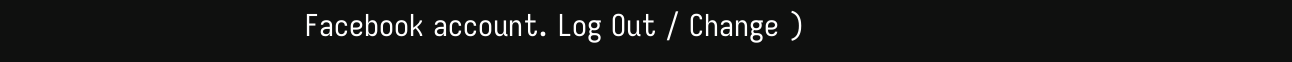Facebook account. Log Out / Change )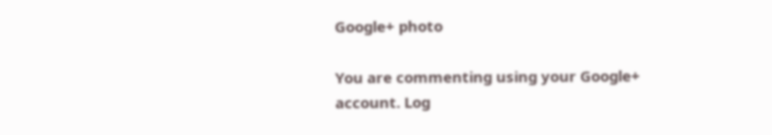Google+ photo

You are commenting using your Google+ account. Log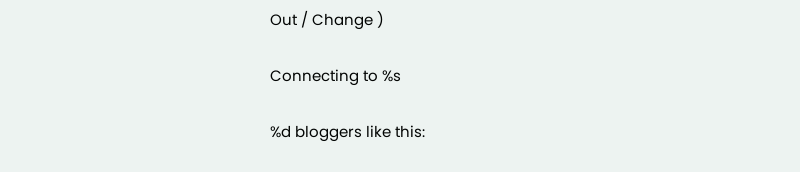Out / Change )

Connecting to %s

%d bloggers like this: